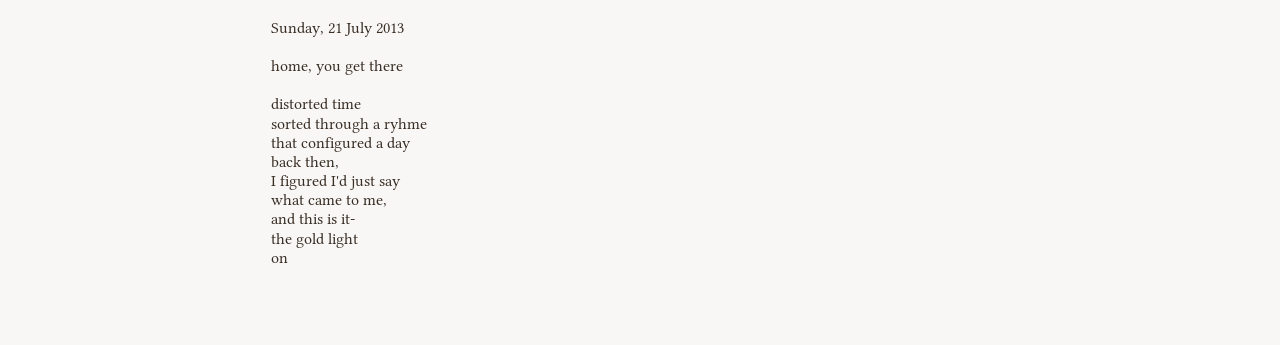Sunday, 21 July 2013

home, you get there

distorted time
sorted through a ryhme
that configured a day
back then,
I figured I'd just say
what came to me,
and this is it-
the gold light
on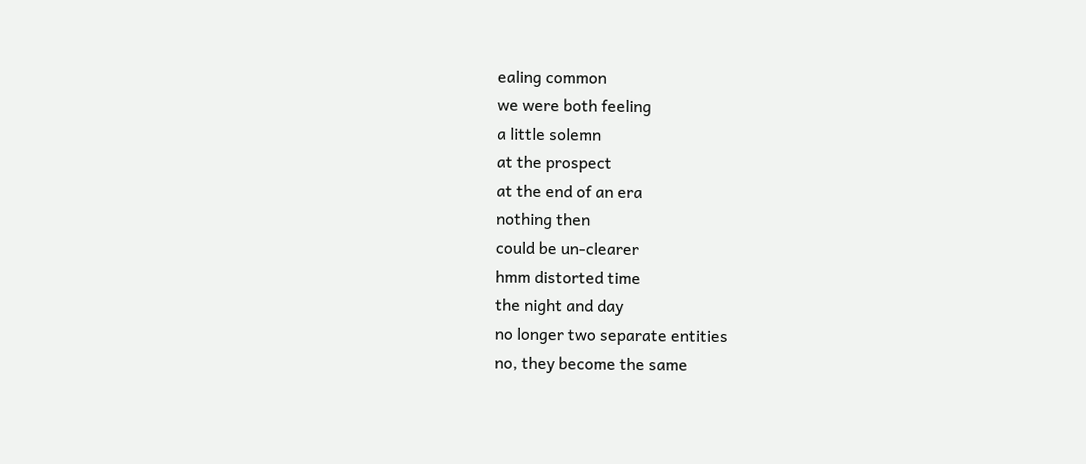ealing common
we were both feeling
a little solemn
at the prospect
at the end of an era
nothing then
could be un-clearer
hmm distorted time
the night and day
no longer two separate entities
no, they become the same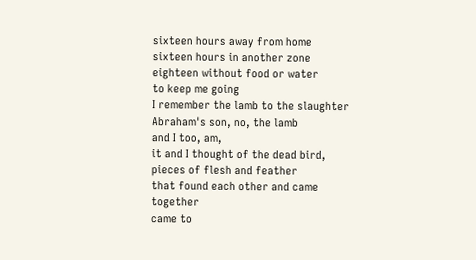sixteen hours away from home
sixteen hours in another zone
eighteen without food or water
to keep me going
I remember the lamb to the slaughter
Abraham's son, no, the lamb
and I too, am,
it and I thought of the dead bird,
pieces of flesh and feather
that found each other and came together
came to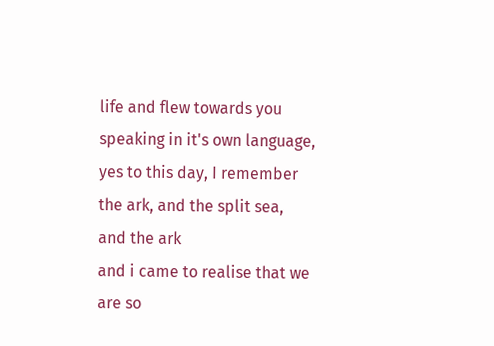life and flew towards you
speaking in it's own language,
yes to this day, I remember
the ark, and the split sea,
and the ark
and i came to realise that we
are so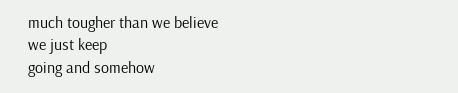much tougher than we believe
we just keep
going and somehow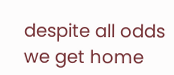despite all odds
we get home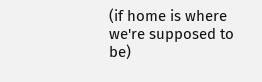(if home is where we're supposed to be)